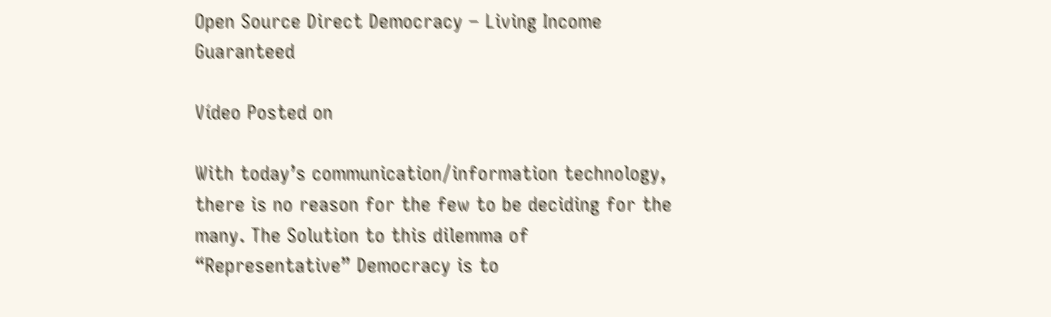Open Source Direct Democracy – Living Income Guaranteed

Vídeo Posted on

With today’s communication/information technology, there is no reason for the few to be deciding for the many. The Solution to this dilemma of “Representative” Democracy is to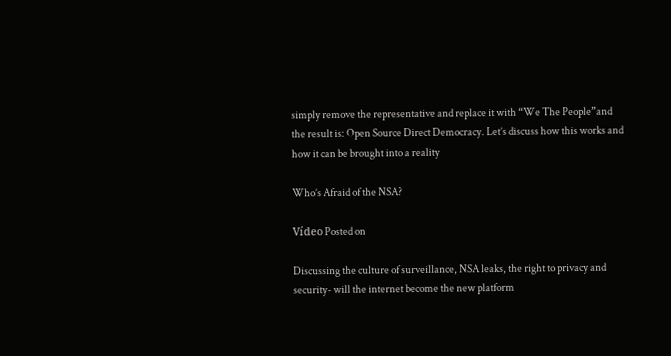simply remove the representative and replace it with “We The People”and the result is: Open Source Direct Democracy. Let’s discuss how this works and how it can be brought into a reality

Who’s Afraid of the NSA?

Vídeo Posted on

Discussing the culture of surveillance, NSA leaks, the right to privacy and security- will the internet become the new platform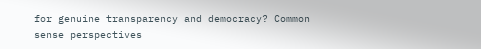for genuine transparency and democracy? Common sense perspectives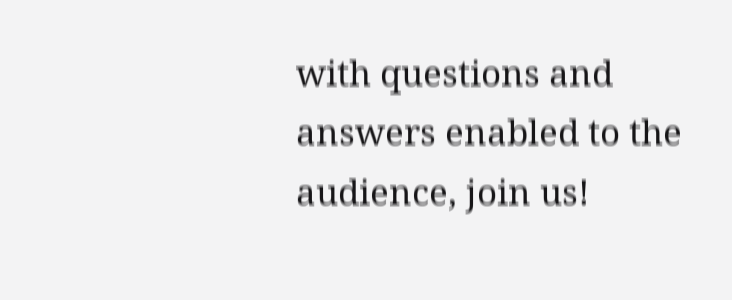with questions and answers enabled to the audience, join us!